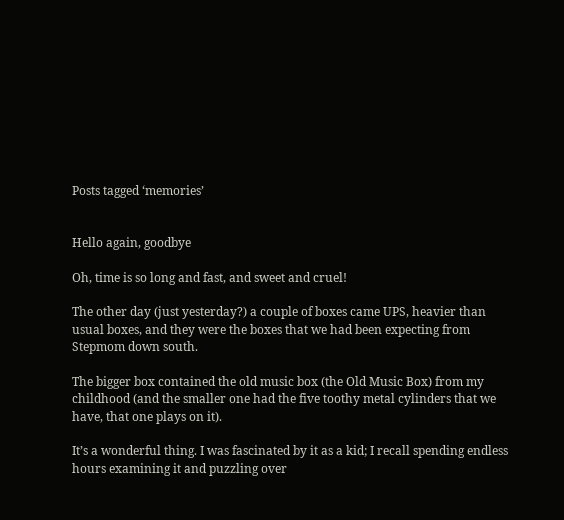Posts tagged ‘memories’


Hello again, goodbye

Oh, time is so long and fast, and sweet and cruel!

The other day (just yesterday?) a couple of boxes came UPS, heavier than usual boxes, and they were the boxes that we had been expecting from Stepmom down south.

The bigger box contained the old music box (the Old Music Box) from my childhood (and the smaller one had the five toothy metal cylinders that we have, that one plays on it).

It’s a wonderful thing. I was fascinated by it as a kid; I recall spending endless hours examining it and puzzling over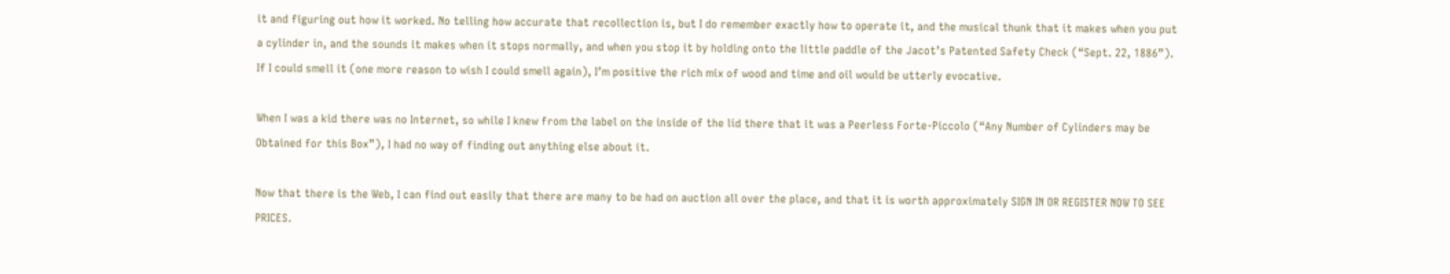it and figuring out how it worked. No telling how accurate that recollection is, but I do remember exactly how to operate it, and the musical thunk that it makes when you put a cylinder in, and the sounds it makes when it stops normally, and when you stop it by holding onto the little paddle of the Jacot’s Patented Safety Check (“Sept. 22, 1886”). If I could smell it (one more reason to wish I could smell again), I’m positive the rich mix of wood and time and oil would be utterly evocative.

When I was a kid there was no Internet, so while I knew from the label on the inside of the lid there that it was a Peerless Forte-Piccolo (“Any Number of Cylinders may be Obtained for this Box”), I had no way of finding out anything else about it.

Now that there is the Web, I can find out easily that there are many to be had on auction all over the place, and that it is worth approximately SIGN IN OR REGISTER NOW TO SEE PRICES.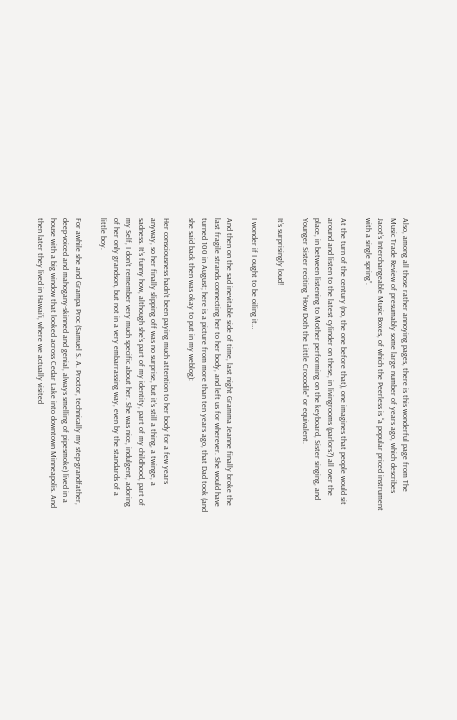Also, among all those rather annoying pages, there is this wonderful page from The Music Trade Review of presumably some large number of years ago, which describes Jacot’s Interchangeable Music Boxes, of which the Peerless is “a popular priced instrument with a single spring”.

At the turn of the century (no, the one before that), one imagines that people would sit around and listen to the latest cylinder on these, in livingrooms (parlors?) all over the place, in between listening to Mother performing on the keyboard, Sister singing, and Younger Sister reciting “How Doth the Little Crocodile” or equivalent.

It’s surprisingly loud!

I wonder if I ought to be oiling it…

And then on the sad inevitable side of time, last night Gramma Jeanne finally broke the last fragile strands connecting her to her body, and left us for wherever. She would have turned 100 in August; here is a picture from more than ten years ago, that Dad took (and she said back then was okay to put in my weblog):

Her consciousness hadn’t been paying much attention to her body for a few years anyway, so her finally slipping off was no surprise, but it’s still a thing, a twinge, a sadness. It’s funny how, although she’s part of my identity, part of my childhood, part of my Self, I don’t remember very much specific about her. She was nice, indulgent, adoring of her only grandson, but not in a very embarrassing way, even by the standards of a little boy.

For awhile she and Grampa Proc (Samuel S. A. Proctor, technically my step-grandfather, deep-voiced and mahogany-skinned and genial, always smelling of pipesmoke) lived in a house with a big window that looked across Cedar Lake into downtown Minneapolis. And then later they lived in Hawai’i, where we actually visited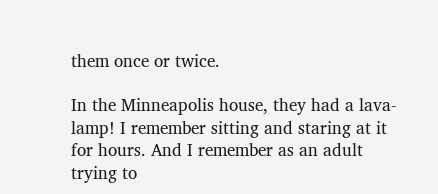them once or twice.

In the Minneapolis house, they had a lava-lamp! I remember sitting and staring at it for hours. And I remember as an adult trying to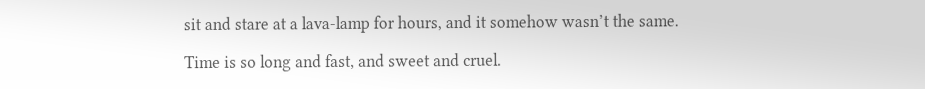sit and stare at a lava-lamp for hours, and it somehow wasn’t the same.

Time is so long and fast, and sweet and cruel.